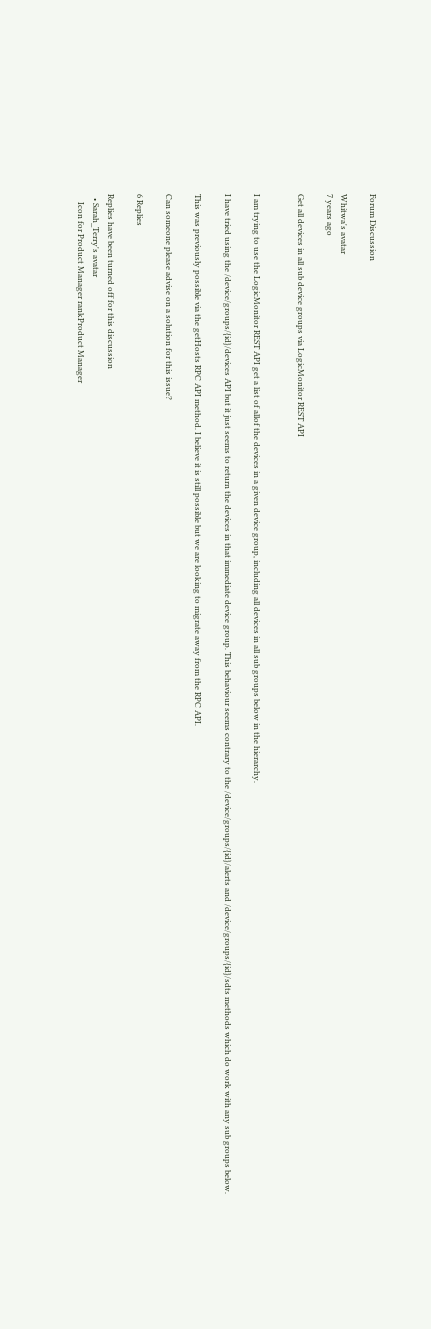Forum Discussion

Whitwa's avatar
7 years ago

Get all devices in all sub device groups via LogicMonitor REST API


I am trying to use the LogicMonitor REST API get a list of allof the devices in a given device group, including all devices in all sub groups below in the hierarchy.

I have tried using the /device/groups/{id}/devices API but it just seems to return the devices in that immediate device group. This behaviour seems contrary to the /device/groups/{id}/alerts and /device/groups/{id}/sdts methods which do work with any sub groups below.

This was previously possible via the getHosts RPC API method. I believe it is still possible but we are looking to migrate away from the RPC API.

Can someone please advise on a solution for this issue?

6 Replies

Replies have been turned off for this discussion
  • Sarah_Terry's avatar
    Icon for Product Manager rankProduct Manager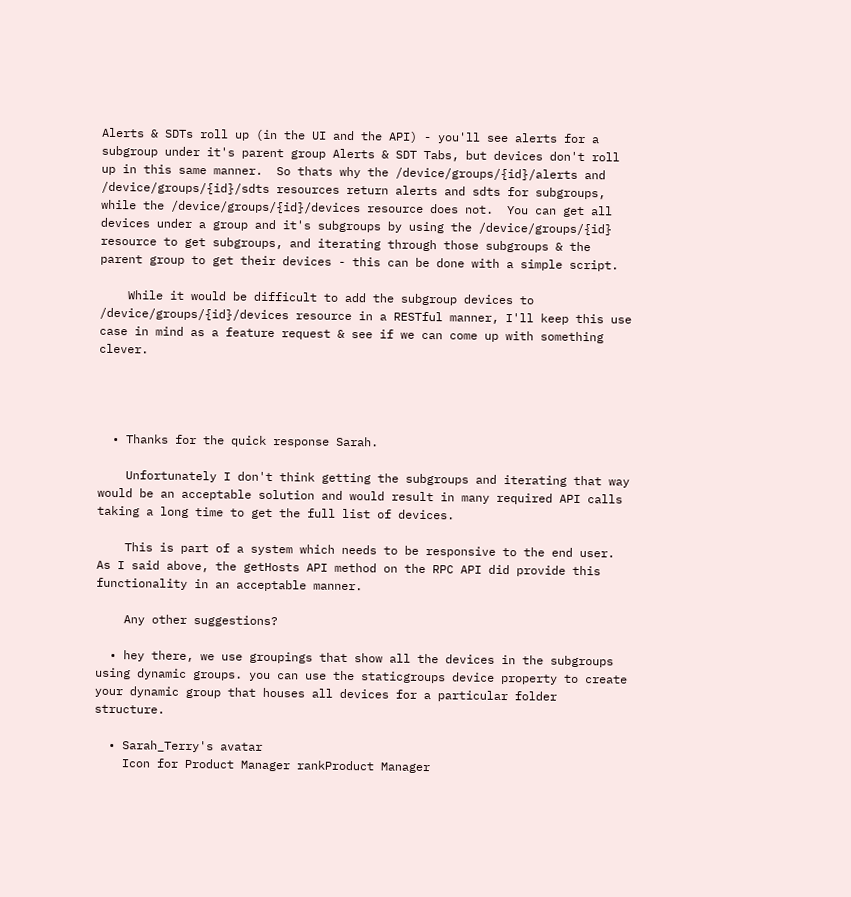Alerts & SDTs roll up (in the UI and the API) - you'll see alerts for a subgroup under it's parent group Alerts & SDT Tabs, but devices don't roll up in this same manner.  So thats why the /device/groups/{id}/alerts and /device/groups/{id}/sdts resources return alerts and sdts for subgroups, while the /device/groups/{id}/devices resource does not.  You can get all devices under a group and it's subgroups by using the /device/groups/{id} resource to get subgroups, and iterating through those subgroups & the parent group to get their devices - this can be done with a simple script.

    While it would be difficult to add the subgroup devices to /device/groups/{id}/devices resource in a RESTful manner, I'll keep this use case in mind as a feature request & see if we can come up with something clever.




  • Thanks for the quick response Sarah.

    Unfortunately I don't think getting the subgroups and iterating that way would be an acceptable solution and would result in many required API calls taking a long time to get the full list of devices.

    This is part of a system which needs to be responsive to the end user. As I said above, the getHosts API method on the RPC API did provide this functionality in an acceptable manner.

    Any other suggestions?

  • hey there, we use groupings that show all the devices in the subgroups using dynamic groups. you can use the staticgroups device property to create your dynamic group that houses all devices for a particular folder structure.

  • Sarah_Terry's avatar
    Icon for Product Manager rankProduct Manager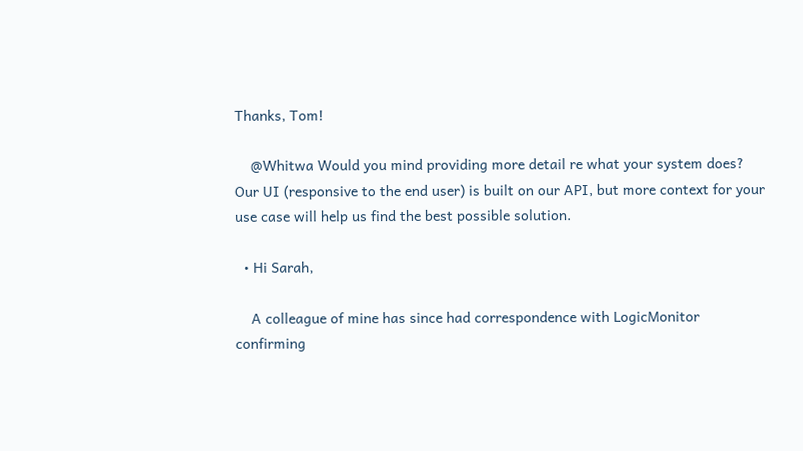Thanks, Tom!

    @Whitwa Would you mind providing more detail re what your system does?  Our UI (responsive to the end user) is built on our API, but more context for your use case will help us find the best possible solution.

  • Hi Sarah,

    A colleague of mine has since had correspondence with LogicMonitor confirming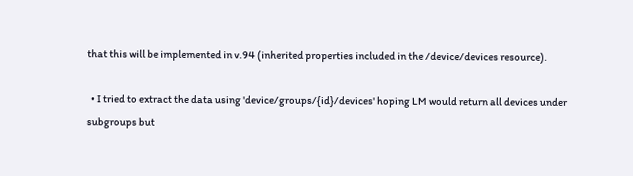that this will be implemented in v.94 (inherited properties included in the /device/devices resource).

  • I tried to extract the data using 'device/groups/{id}/devices' hoping LM would return all devices under subgroups but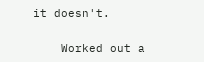it doesn't.

    Worked out a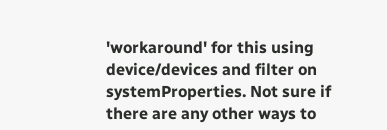'workaround' for this using device/devices and filter on systemProperties. Not sure if there are any other ways to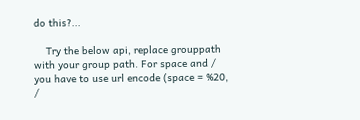do this?...

    Try the below api, replace grouppath with your group path. For space and / you have to use url encode (space = %20, /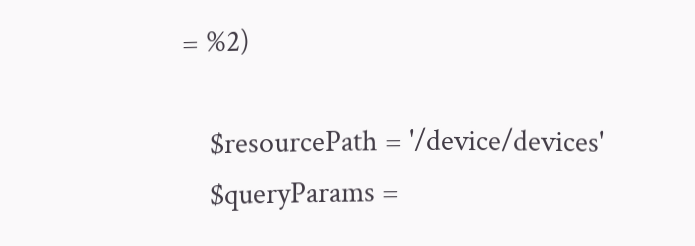= %2)

    $resourcePath = '/device/devices'
    $queryParams =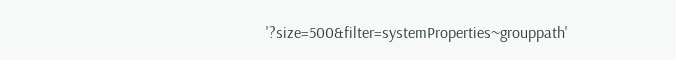'?size=500&filter=systemProperties~grouppath'